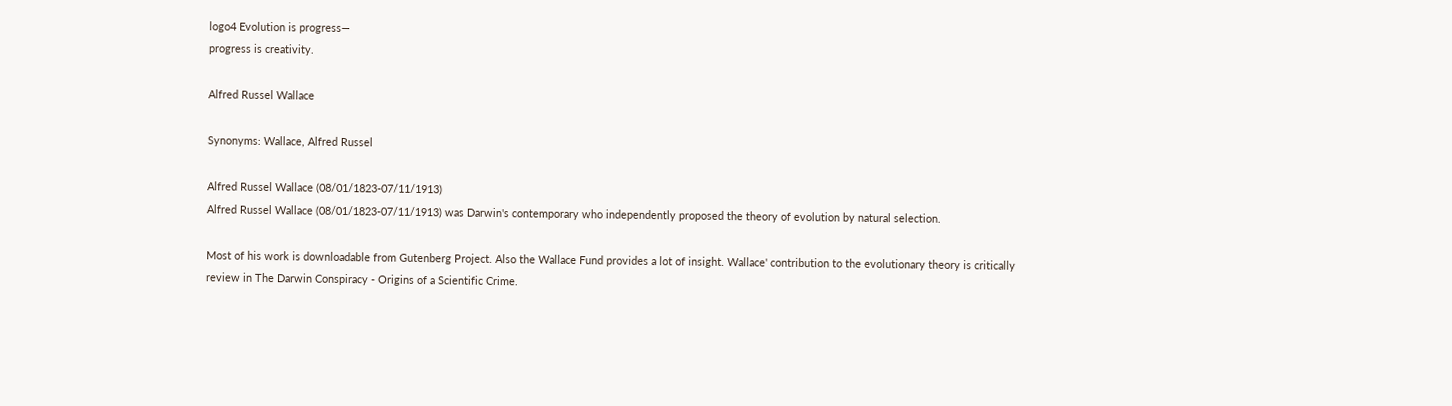logo4 Evolution is progress—
progress is creativity.

Alfred Russel Wallace

Synonyms: Wallace, Alfred Russel

Alfred Russel Wallace (08/01/1823-07/11/1913)
Alfred Russel Wallace (08/01/1823-07/11/1913) was Darwin's contemporary who independently proposed the theory of evolution by natural selection.

Most of his work is downloadable from Gutenberg Project. Also the Wallace Fund provides a lot of insight. Wallace' contribution to the evolutionary theory is critically review in The Darwin Conspiracy - Origins of a Scientific Crime.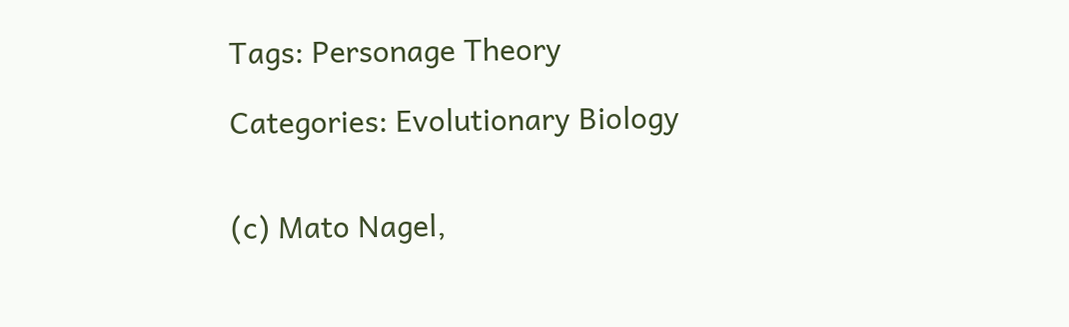Tags: Personage Theory

Categories: Evolutionary Biology


(c) Mato Nagel,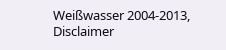Weißwasser 2004-2013, Disclaimer